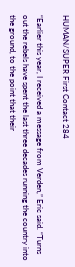HUMAN/SUPER First Contact 284

“Earlier this year, I received a message from Verden,” Eric said. “Turns out the rebels have spent the last three decades running the country into the ground, to the point that their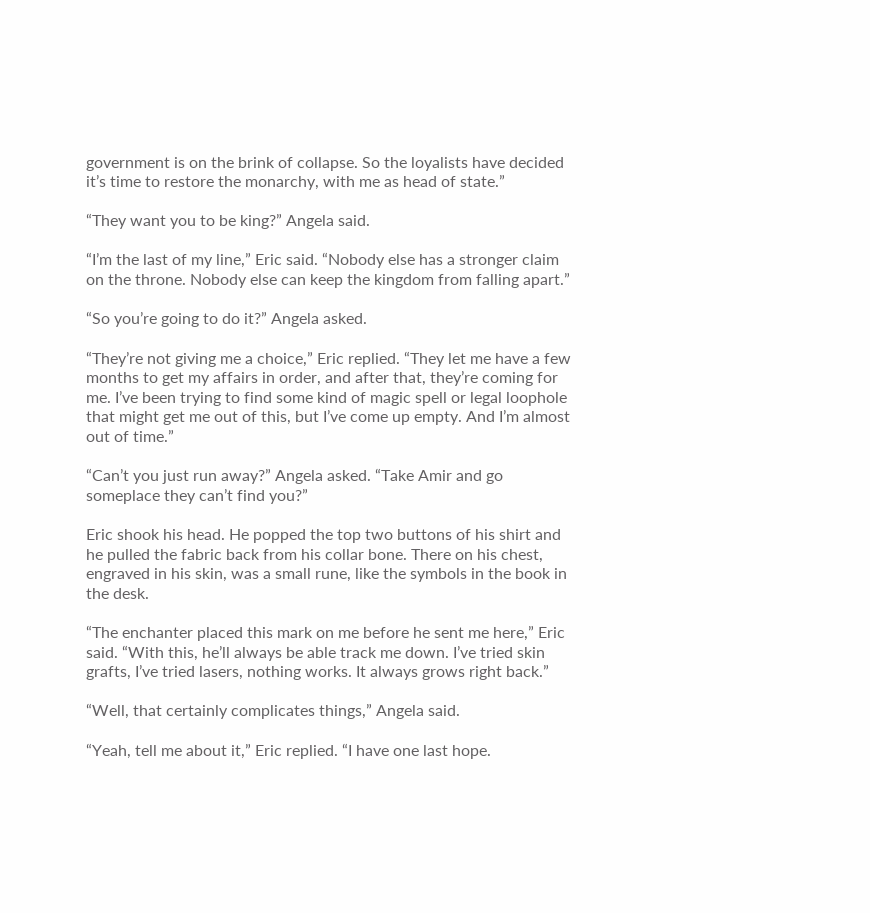government is on the brink of collapse. So the loyalists have decided it’s time to restore the monarchy, with me as head of state.”

“They want you to be king?” Angela said.

“I’m the last of my line,” Eric said. “Nobody else has a stronger claim on the throne. Nobody else can keep the kingdom from falling apart.”

“So you’re going to do it?” Angela asked.

“They’re not giving me a choice,” Eric replied. “They let me have a few months to get my affairs in order, and after that, they’re coming for me. I’ve been trying to find some kind of magic spell or legal loophole that might get me out of this, but I’ve come up empty. And I’m almost out of time.”

“Can’t you just run away?” Angela asked. “Take Amir and go someplace they can’t find you?”

Eric shook his head. He popped the top two buttons of his shirt and he pulled the fabric back from his collar bone. There on his chest, engraved in his skin, was a small rune, like the symbols in the book in the desk.

“The enchanter placed this mark on me before he sent me here,” Eric said. “With this, he’ll always be able track me down. I’ve tried skin grafts, I’ve tried lasers, nothing works. It always grows right back.”

“Well, that certainly complicates things,” Angela said.

“Yeah, tell me about it,” Eric replied. “I have one last hope.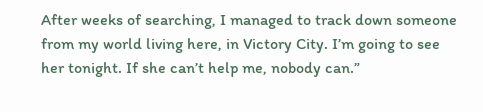After weeks of searching, I managed to track down someone from my world living here, in Victory City. I’m going to see her tonight. If she can’t help me, nobody can.”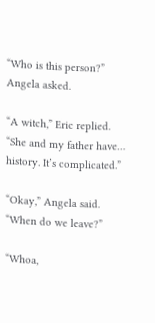“Who is this person?” Angela asked.

“A witch,” Eric replied. “She and my father have… history. It’s complicated.”

“Okay,” Angela said. “When do we leave?”

“Whoa,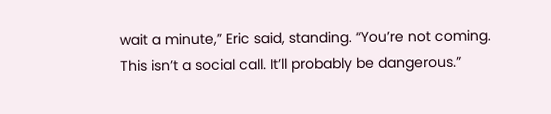wait a minute,” Eric said, standing. “You’re not coming. This isn’t a social call. It’ll probably be dangerous.”